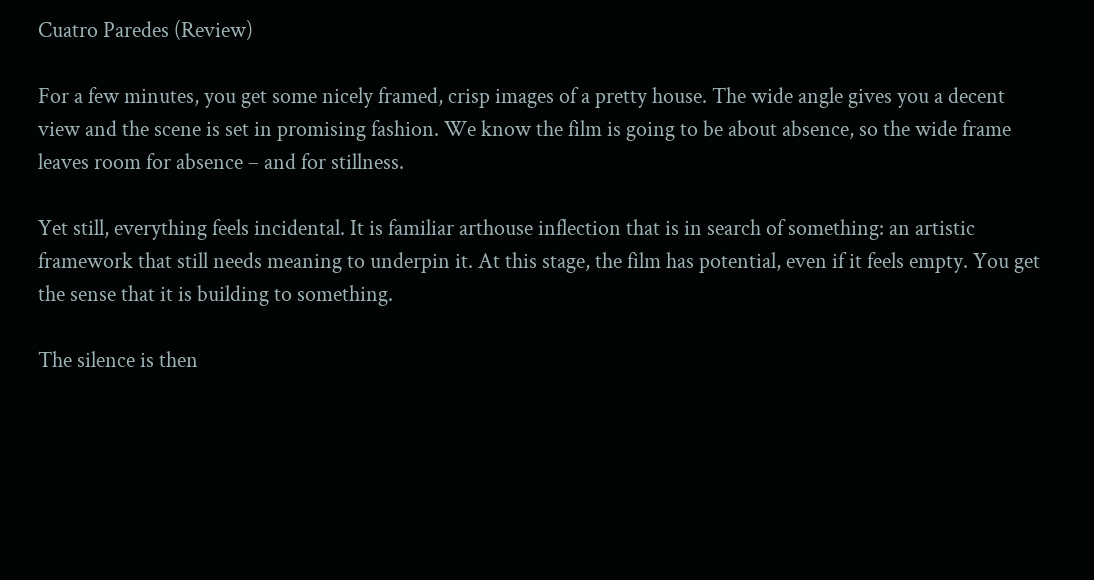Cuatro Paredes (Review)

For a few minutes, you get some nicely framed, crisp images of a pretty house. The wide angle gives you a decent view and the scene is set in promising fashion. We know the film is going to be about absence, so the wide frame leaves room for absence – and for stillness.

Yet still, everything feels incidental. It is familiar arthouse inflection that is in search of something: an artistic framework that still needs meaning to underpin it. At this stage, the film has potential, even if it feels empty. You get the sense that it is building to something.

The silence is then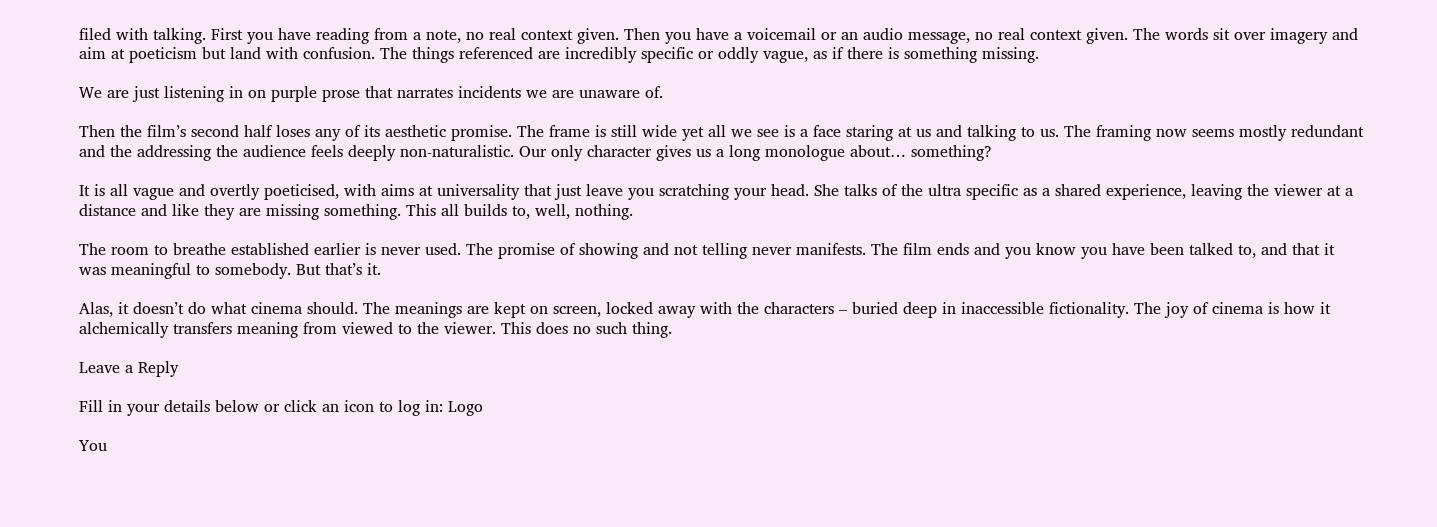filed with talking. First you have reading from a note, no real context given. Then you have a voicemail or an audio message, no real context given. The words sit over imagery and aim at poeticism but land with confusion. The things referenced are incredibly specific or oddly vague, as if there is something missing.

We are just listening in on purple prose that narrates incidents we are unaware of.

Then the film’s second half loses any of its aesthetic promise. The frame is still wide yet all we see is a face staring at us and talking to us. The framing now seems mostly redundant and the addressing the audience feels deeply non-naturalistic. Our only character gives us a long monologue about… something?

It is all vague and overtly poeticised, with aims at universality that just leave you scratching your head. She talks of the ultra specific as a shared experience, leaving the viewer at a distance and like they are missing something. This all builds to, well, nothing.

The room to breathe established earlier is never used. The promise of showing and not telling never manifests. The film ends and you know you have been talked to, and that it was meaningful to somebody. But that’s it.

Alas, it doesn’t do what cinema should. The meanings are kept on screen, locked away with the characters – buried deep in inaccessible fictionality. The joy of cinema is how it alchemically transfers meaning from viewed to the viewer. This does no such thing.

Leave a Reply

Fill in your details below or click an icon to log in: Logo

You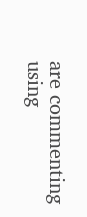are commenting using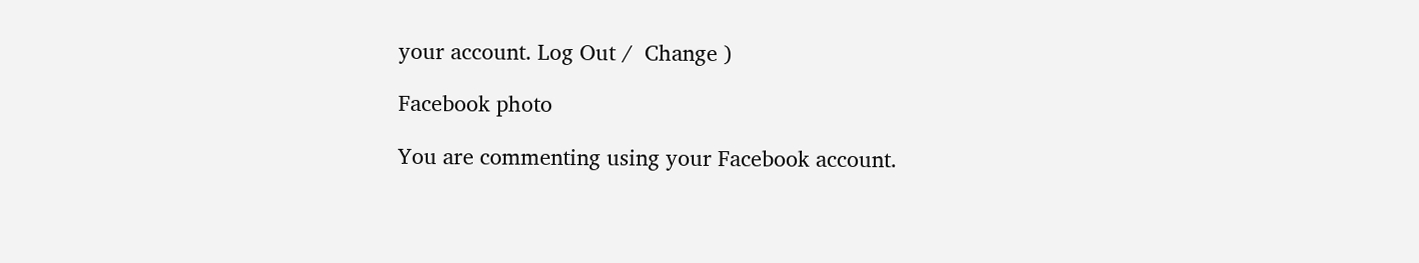your account. Log Out /  Change )

Facebook photo

You are commenting using your Facebook account.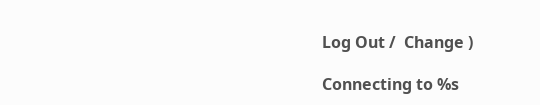Log Out /  Change )

Connecting to %s